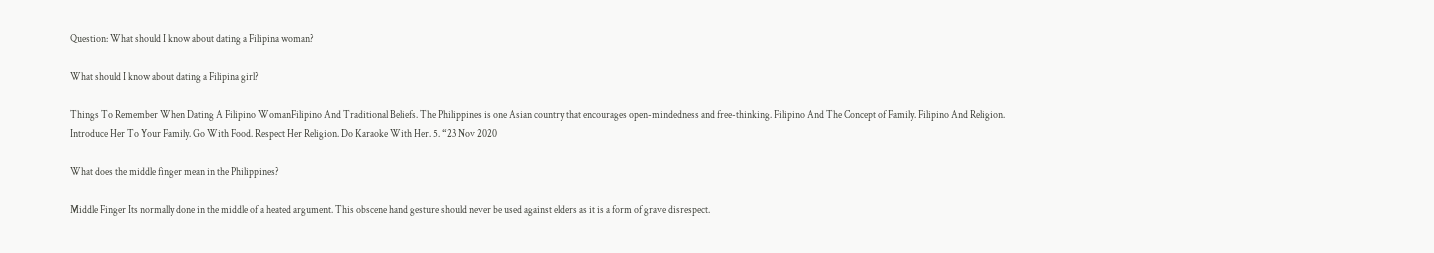Question: What should I know about dating a Filipina woman?

What should I know about dating a Filipina girl?

Things To Remember When Dating A Filipino WomanFilipino And Traditional Beliefs. The Philippines is one Asian country that encourages open-mindedness and free-thinking. Filipino And The Concept of Family. Filipino And Religion. Introduce Her To Your Family. Go With Food. Respect Her Religion. Do Karaoke With Her. 5. “23 Nov 2020

What does the middle finger mean in the Philippines?

Middle Finger Its normally done in the middle of a heated argument. This obscene hand gesture should never be used against elders as it is a form of grave disrespect.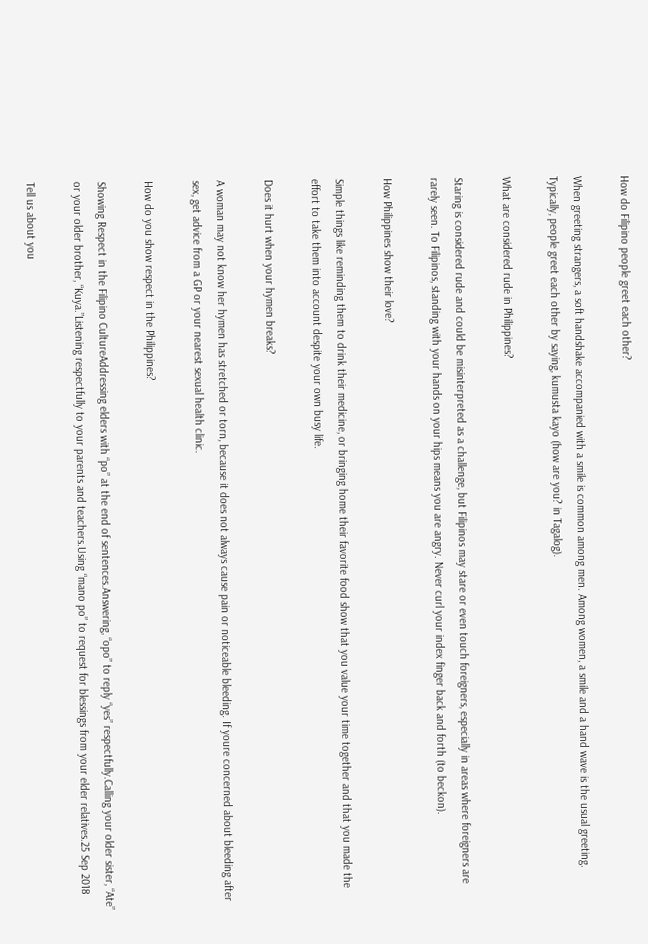How do Filipino people greet each other?

When greeting strangers, a soft handshake accompanied with a smile is common among men. Among women, a smile and a hand wave is the usual greeting. Typically, people greet each other by saying, kumusta kayo (how are you? in Tagalog).

What are considered rude in Philippines?

Staring is considered rude and could be misinterpreted as a challenge, but Filipinos may stare or even touch foreigners, especially in areas where foreigners are rarely seen. To Filipinos, standing with your hands on your hips means you are angry. Never curl your index finger back and forth (to beckon).

How Philippines show their love?

Simple things like reminding them to drink their medicine, or bringing home their favorite food show that you value your time together and that you made the effort to take them into account despite your own busy life.

Does it hurt when your hymen breaks?

A woman may not know her hymen has stretched or torn, because it does not always cause pain or noticeable bleeding. If youre concerned about bleeding after sex, get advice from a GP or your nearest sexual health clinic.

How do you show respect in the Philippines?

Showing Respect in the Filipino CultureAddressing elders with “po” at the end of sentences.Answering, “opo” to reply “yes” respectfully.Calling your older sister, “Ate” or your older brother, “Kuya.”Listening respectfully to your parents and teachers.Using “mano po” to request for blessings from your elder relatives.25 Sep 2018

Tell us about you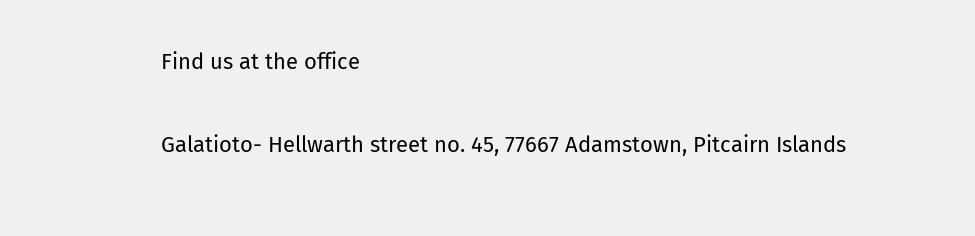Find us at the office

Galatioto- Hellwarth street no. 45, 77667 Adamstown, Pitcairn Islands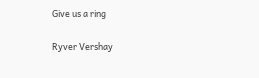Give us a ring

Ryver Vershay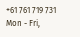+61 761 719 731
Mon - Fri,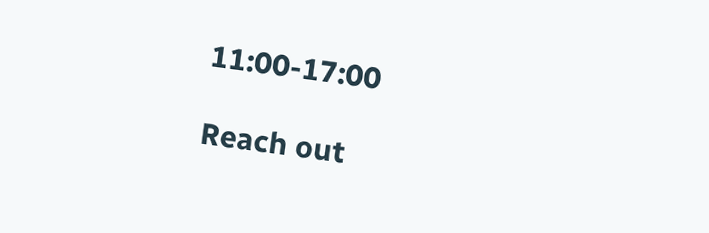11:00-17:00

Reach out